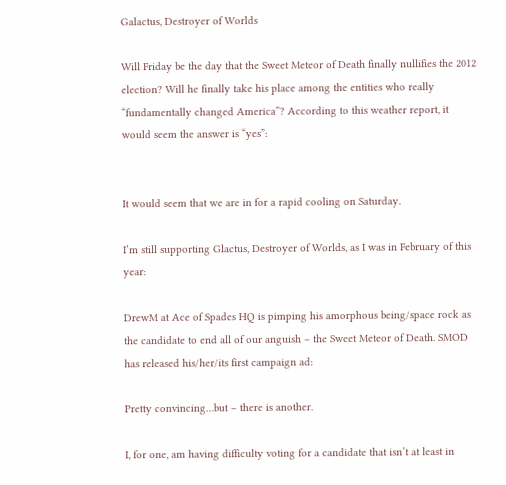Galactus, Destroyer of Worlds

Will Friday be the day that the Sweet Meteor of Death finally nullifies the 2012 election? Will he finally take his place among the entities who really “fundamentally changed America”? According to this weather report, it would seem the answer is “yes”:


It would seem that we are in for a rapid cooling on Saturday.

I’m still supporting Glactus, Destroyer of Worlds, as I was in February of this year:

DrewM at Ace of Spades HQ is pimping his amorphous being/space rock as the candidate to end all of our anguish – the Sweet Meteor of Death. SMOD has released his/her/its first campaign ad:

Pretty convincing…but – there is another.

I, for one, am having difficulty voting for a candidate that isn’t at least in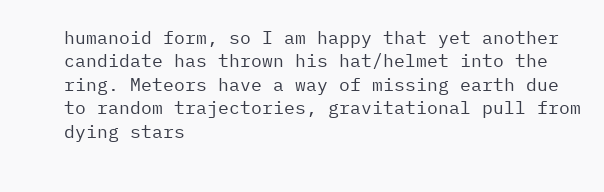humanoid form, so I am happy that yet another candidate has thrown his hat/helmet into the ring. Meteors have a way of missing earth due to random trajectories, gravitational pull from dying stars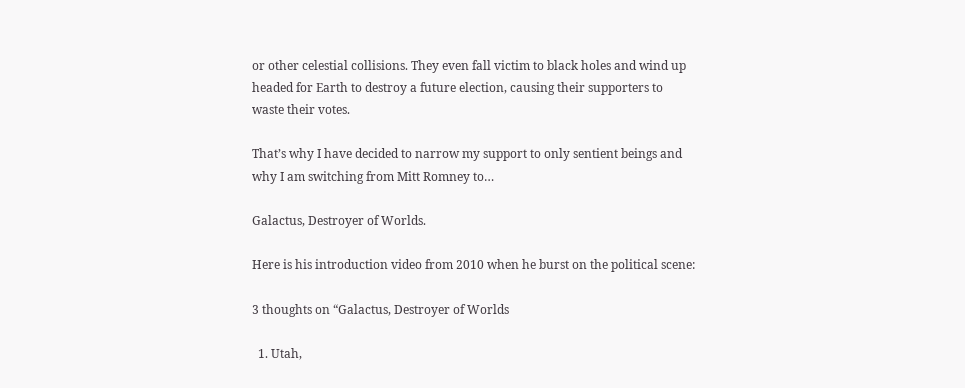or other celestial collisions. They even fall victim to black holes and wind up headed for Earth to destroy a future election, causing their supporters to waste their votes.

That’s why I have decided to narrow my support to only sentient beings and why I am switching from Mitt Romney to…

Galactus, Destroyer of Worlds.

Here is his introduction video from 2010 when he burst on the political scene:

3 thoughts on “Galactus, Destroyer of Worlds

  1. Utah,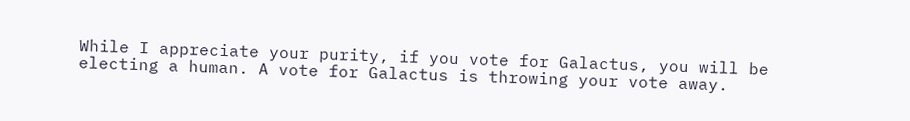While I appreciate your purity, if you vote for Galactus, you will be electing a human. A vote for Galactus is throwing your vote away.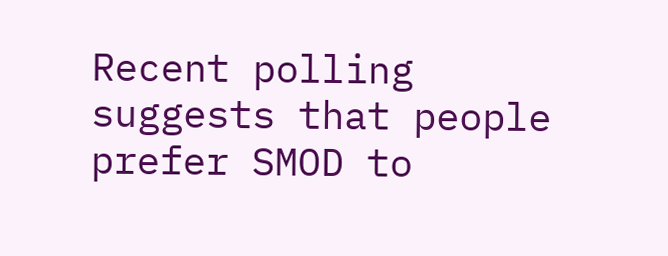Recent polling suggests that people prefer SMOD to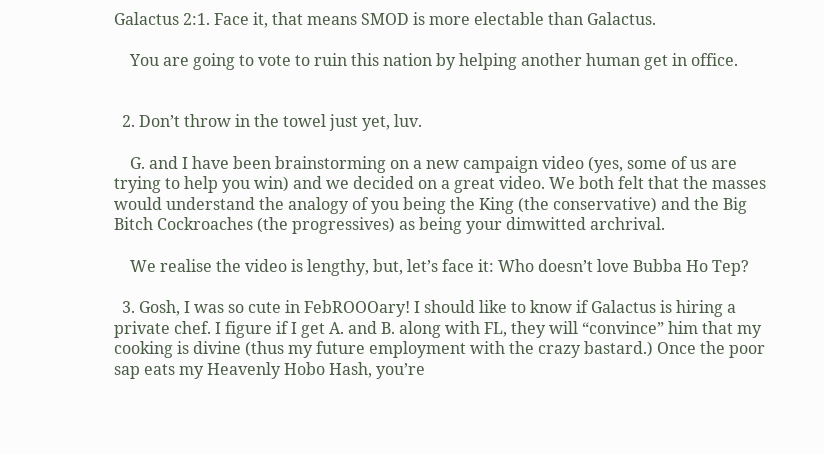Galactus 2:1. Face it, that means SMOD is more electable than Galactus.

    You are going to vote to ruin this nation by helping another human get in office.


  2. Don’t throw in the towel just yet, luv.

    G. and I have been brainstorming on a new campaign video (yes, some of us are trying to help you win) and we decided on a great video. We both felt that the masses would understand the analogy of you being the King (the conservative) and the Big Bitch Cockroaches (the progressives) as being your dimwitted archrival.

    We realise the video is lengthy, but, let’s face it: Who doesn’t love Bubba Ho Tep?

  3. Gosh, I was so cute in FebROOOary! I should like to know if Galactus is hiring a private chef. I figure if I get A. and B. along with FL, they will “convince” him that my cooking is divine (thus my future employment with the crazy bastard.) Once the poor sap eats my Heavenly Hobo Hash, you’re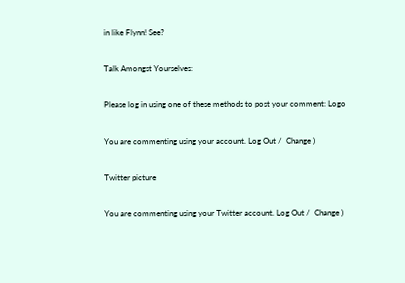in like Flynn! See?

Talk Amongst Yourselves:

Please log in using one of these methods to post your comment: Logo

You are commenting using your account. Log Out /  Change )

Twitter picture

You are commenting using your Twitter account. Log Out /  Change )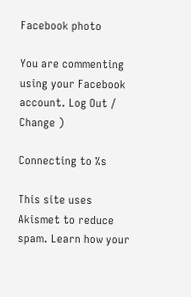Facebook photo

You are commenting using your Facebook account. Log Out /  Change )

Connecting to %s

This site uses Akismet to reduce spam. Learn how your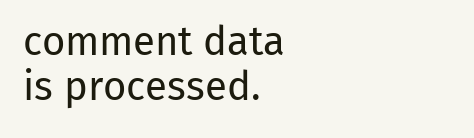comment data is processed.